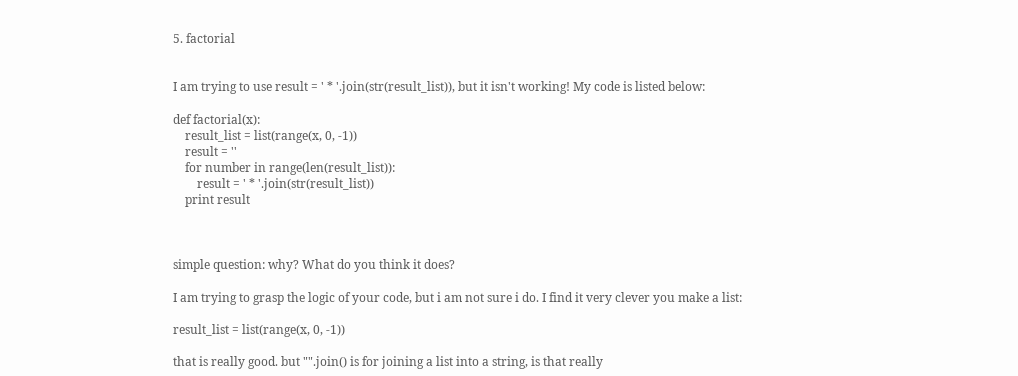5. factorial


I am trying to use result = ' * '.join(str(result_list)), but it isn't working! My code is listed below:

def factorial(x):
    result_list = list(range(x, 0, -1))
    result = ''
    for number in range(len(result_list)):
        result = ' * '.join(str(result_list))
    print result



simple question: why? What do you think it does?

I am trying to grasp the logic of your code, but i am not sure i do. I find it very clever you make a list:

result_list = list(range(x, 0, -1))

that is really good. but "".join() is for joining a list into a string, is that really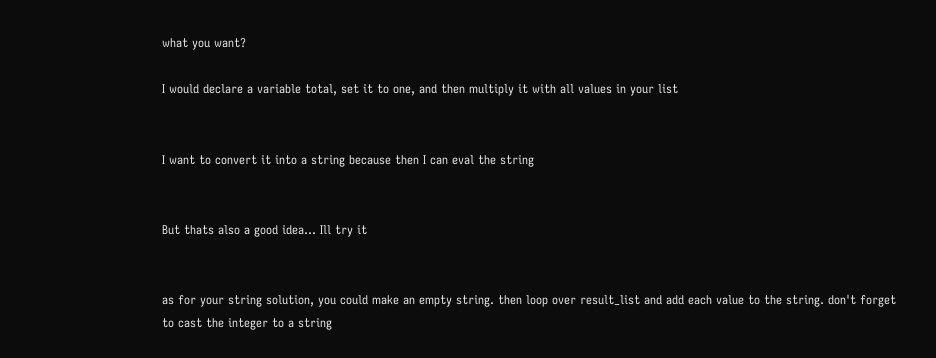what you want?

I would declare a variable total, set it to one, and then multiply it with all values in your list


I want to convert it into a string because then I can eval the string


But thats also a good idea... Ill try it


as for your string solution, you could make an empty string. then loop over result_list and add each value to the string. don't forget to cast the integer to a string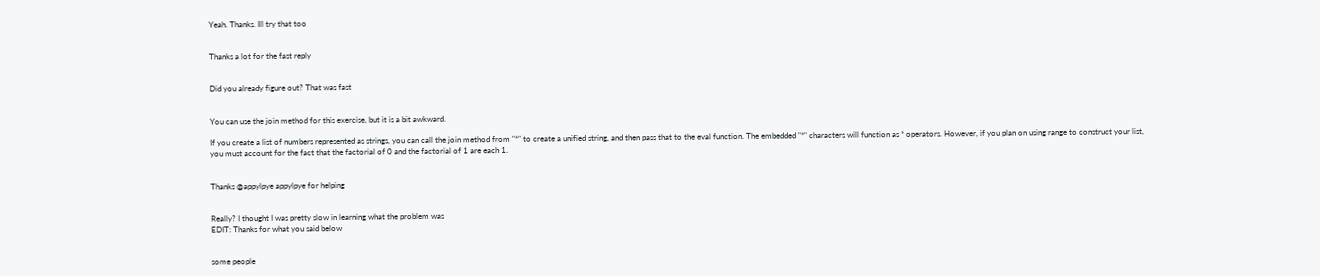Yeah. Thanks. Ill try that too


Thanks a lot for the fast reply


Did you already figure out? That was fast


You can use the join method for this exercise, but it is a bit awkward.

If you create a list of numbers represented as strings, you can call the join method from "*" to create a unified string, and then pass that to the eval function. The embedded "*" characters will function as * operators. However, if you plan on using range to construct your list, you must account for the fact that the factorial of 0 and the factorial of 1 are each 1.


Thanks @appylpye appylpye for helping


Really? I thought I was pretty slow in learning what the problem was
EDIT: Thanks for what you said below


some people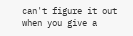can't figure it out when you give a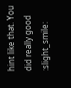hint like that. You did really good :slight_smile: